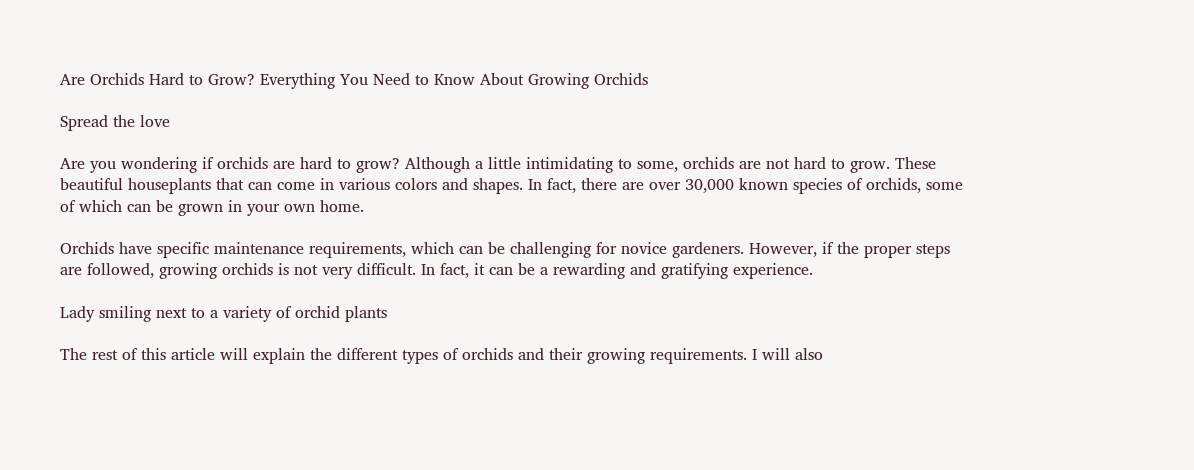Are Orchids Hard to Grow? Everything You Need to Know About Growing Orchids

Spread the love

Are you wondering if orchids are hard to grow? Although a little intimidating to some, orchids are not hard to grow. These beautiful houseplants that can come in various colors and shapes. In fact, there are over 30,000 known species of orchids, some of which can be grown in your own home.

Orchids have specific maintenance requirements, which can be challenging for novice gardeners. However, if the proper steps are followed, growing orchids is not very difficult. In fact, it can be a rewarding and gratifying experience.

Lady smiling next to a variety of orchid plants

The rest of this article will explain the different types of orchids and their growing requirements. I will also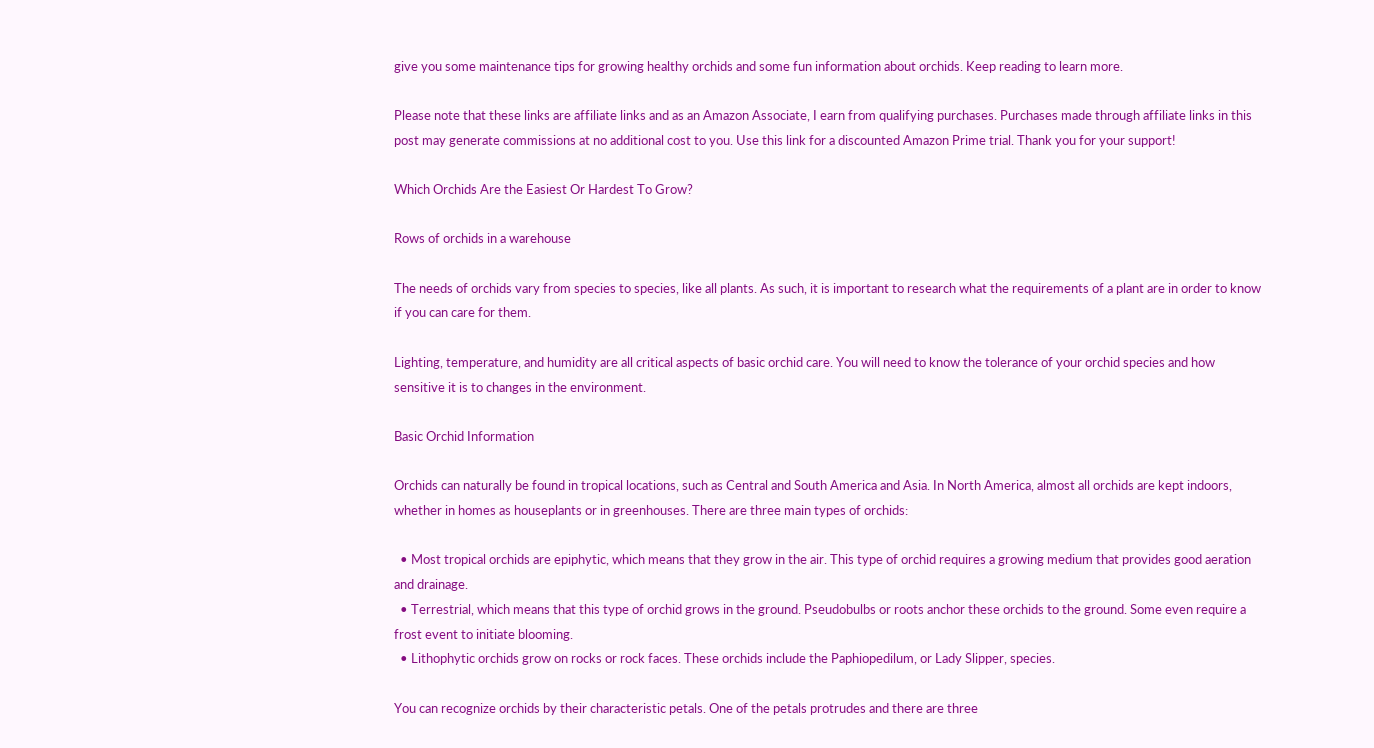give you some maintenance tips for growing healthy orchids and some fun information about orchids. Keep reading to learn more.

Please note that these links are affiliate links and as an Amazon Associate, I earn from qualifying purchases. Purchases made through affiliate links in this post may generate commissions at no additional cost to you. Use this link for a discounted Amazon Prime trial. Thank you for your support!

Which Orchids Are the Easiest Or Hardest To Grow?

Rows of orchids in a warehouse

The needs of orchids vary from species to species, like all plants. As such, it is important to research what the requirements of a plant are in order to know if you can care for them.

Lighting, temperature, and humidity are all critical aspects of basic orchid care. You will need to know the tolerance of your orchid species and how sensitive it is to changes in the environment.

Basic Orchid Information

Orchids can naturally be found in tropical locations, such as Central and South America and Asia. In North America, almost all orchids are kept indoors, whether in homes as houseplants or in greenhouses. There are three main types of orchids:

  • Most tropical orchids are epiphytic, which means that they grow in the air. This type of orchid requires a growing medium that provides good aeration and drainage.
  • Terrestrial, which means that this type of orchid grows in the ground. Pseudobulbs or roots anchor these orchids to the ground. Some even require a frost event to initiate blooming.
  • Lithophytic orchids grow on rocks or rock faces. These orchids include the Paphiopedilum, or Lady Slipper, species.

You can recognize orchids by their characteristic petals. One of the petals protrudes and there are three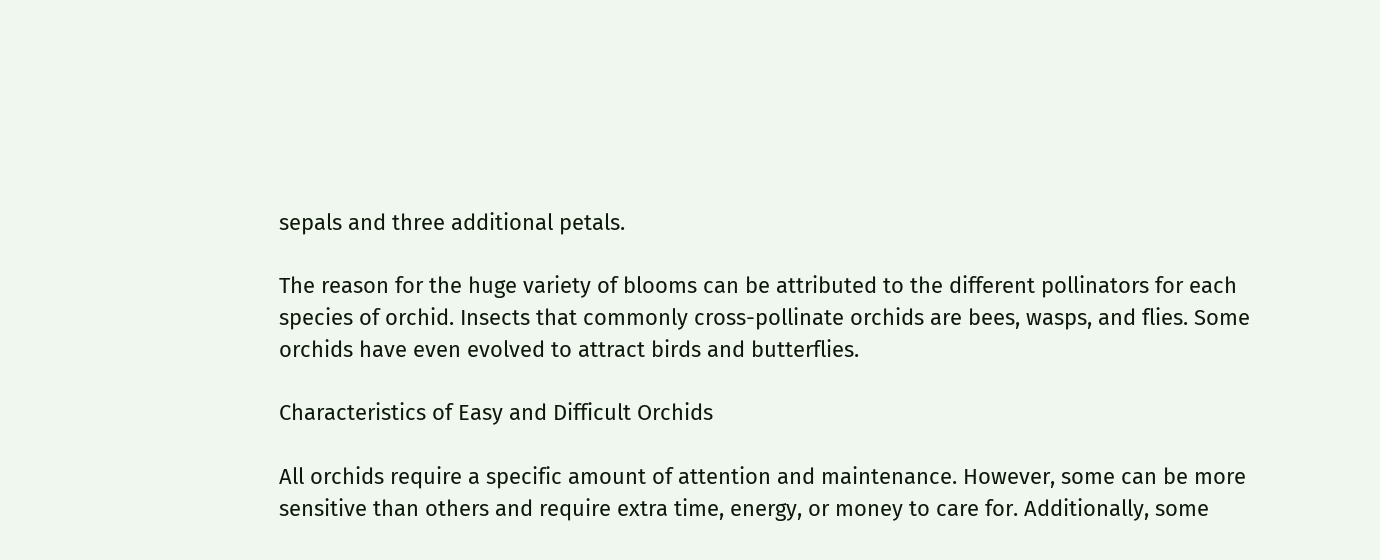sepals and three additional petals.

The reason for the huge variety of blooms can be attributed to the different pollinators for each species of orchid. Insects that commonly cross-pollinate orchids are bees, wasps, and flies. Some orchids have even evolved to attract birds and butterflies.

Characteristics of Easy and Difficult Orchids

All orchids require a specific amount of attention and maintenance. However, some can be more sensitive than others and require extra time, energy, or money to care for. Additionally, some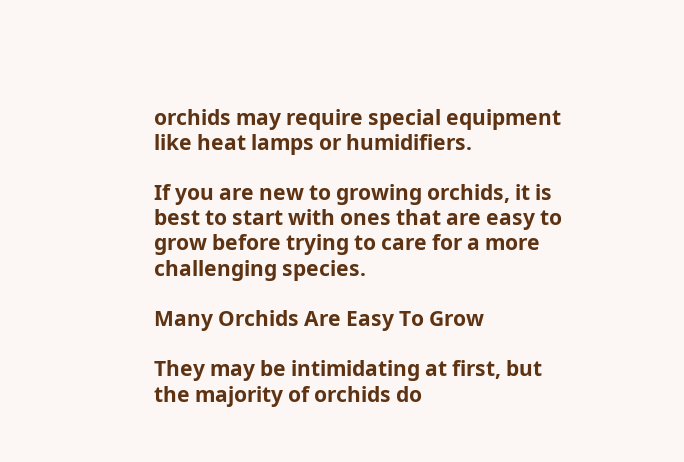orchids may require special equipment like heat lamps or humidifiers.

If you are new to growing orchids, it is best to start with ones that are easy to grow before trying to care for a more challenging species.

Many Orchids Are Easy To Grow

They may be intimidating at first, but the majority of orchids do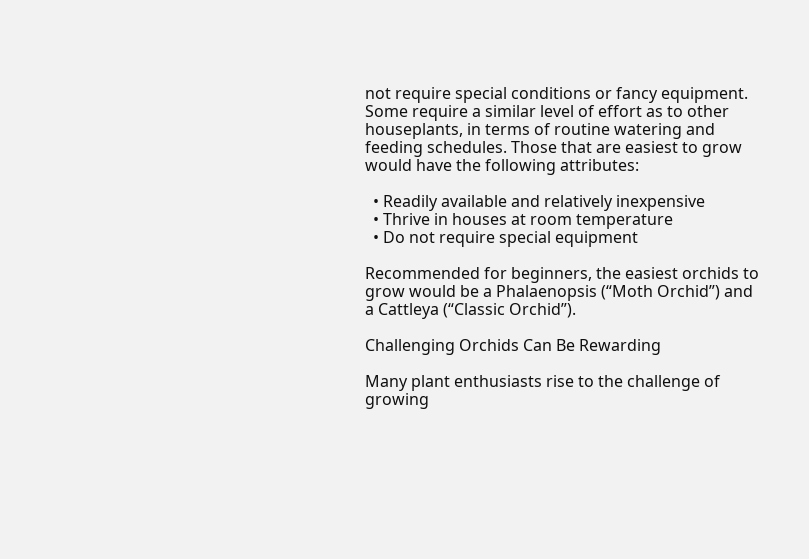not require special conditions or fancy equipment. Some require a similar level of effort as to other houseplants, in terms of routine watering and feeding schedules. Those that are easiest to grow would have the following attributes:

  • Readily available and relatively inexpensive
  • Thrive in houses at room temperature
  • Do not require special equipment

Recommended for beginners, the easiest orchids to grow would be a Phalaenopsis (“Moth Orchid”) and a Cattleya (“Classic Orchid”).

Challenging Orchids Can Be Rewarding

Many plant enthusiasts rise to the challenge of growing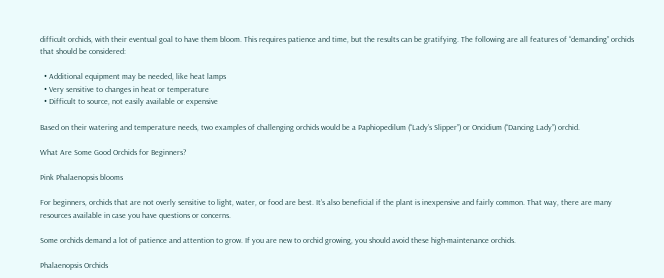difficult orchids, with their eventual goal to have them bloom. This requires patience and time, but the results can be gratifying. The following are all features of “demanding” orchids that should be considered:

  • Additional equipment may be needed, like heat lamps
  • Very sensitive to changes in heat or temperature
  • Difficult to source, not easily available or expensive

Based on their watering and temperature needs, two examples of challenging orchids would be a Paphiopedilum (“Lady’s Slipper”) or Oncidium (“Dancing Lady”) orchid.

What Are Some Good Orchids for Beginners?

Pink Phalaenopsis blooms

For beginners, orchids that are not overly sensitive to light, water, or food are best. It’s also beneficial if the plant is inexpensive and fairly common. That way, there are many resources available in case you have questions or concerns.

Some orchids demand a lot of patience and attention to grow. If you are new to orchid growing, you should avoid these high-maintenance orchids.

Phalaenopsis Orchids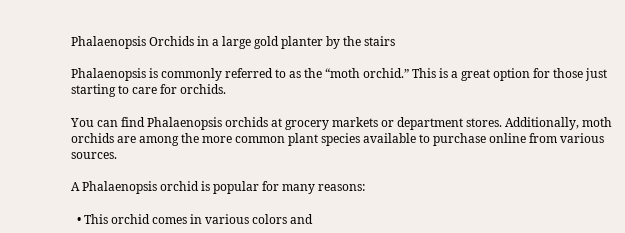Phalaenopsis Orchids in a large gold planter by the stairs

Phalaenopsis is commonly referred to as the “moth orchid.” This is a great option for those just starting to care for orchids.

You can find Phalaenopsis orchids at grocery markets or department stores. Additionally, moth orchids are among the more common plant species available to purchase online from various sources.

A Phalaenopsis orchid is popular for many reasons:

  • This orchid comes in various colors and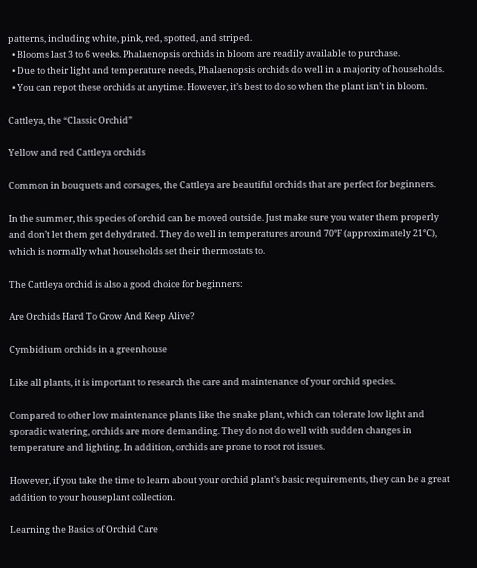patterns, including white, pink, red, spotted, and striped.
  • Blooms last 3 to 6 weeks. Phalaenopsis orchids in bloom are readily available to purchase.
  • Due to their light and temperature needs, Phalaenopsis orchids do well in a majority of households.
  • You can repot these orchids at anytime. However, it’s best to do so when the plant isn’t in bloom.

Cattleya, the “Classic Orchid”

Yellow and red Cattleya orchids

Common in bouquets and corsages, the Cattleya are beautiful orchids that are perfect for beginners.

In the summer, this species of orchid can be moved outside. Just make sure you water them properly and don’t let them get dehydrated. They do well in temperatures around 70℉ (approximately 21℃), which is normally what households set their thermostats to.

The Cattleya orchid is also a good choice for beginners:

Are Orchids Hard To Grow And Keep Alive?

Cymbidium orchids in a greenhouse

Like all plants, it is important to research the care and maintenance of your orchid species.

Compared to other low maintenance plants like the snake plant, which can tolerate low light and sporadic watering, orchids are more demanding. They do not do well with sudden changes in temperature and lighting. In addition, orchids are prone to root rot issues.

However, if you take the time to learn about your orchid plant’s basic requirements, they can be a great addition to your houseplant collection.

Learning the Basics of Orchid Care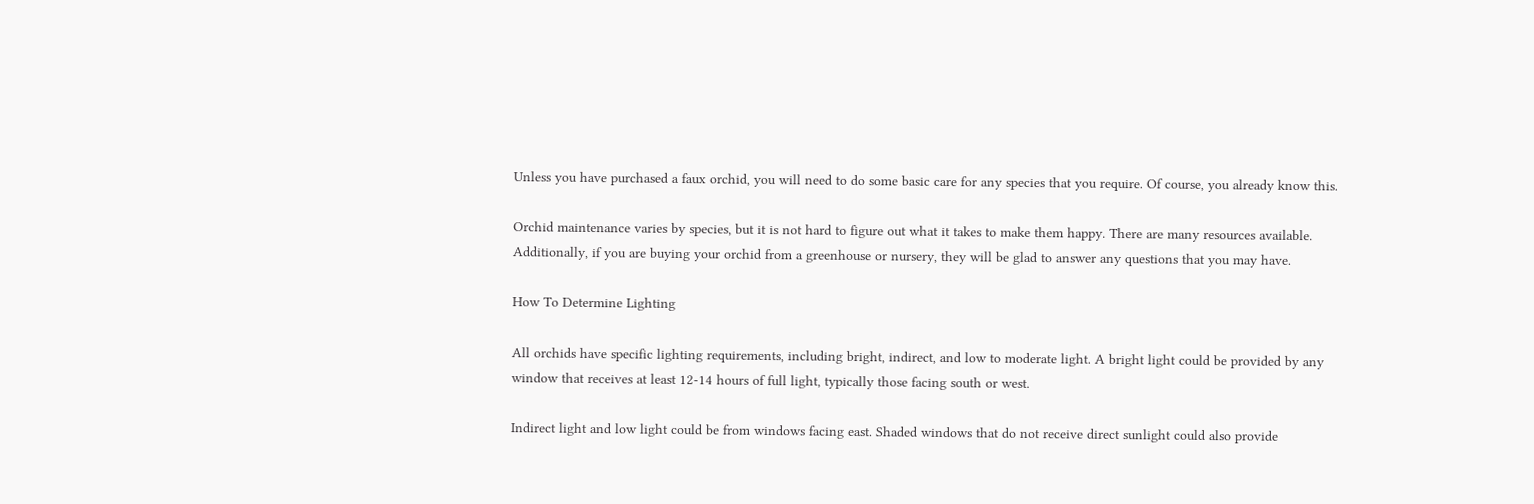Unless you have purchased a faux orchid, you will need to do some basic care for any species that you require. Of course, you already know this.

Orchid maintenance varies by species, but it is not hard to figure out what it takes to make them happy. There are many resources available. Additionally, if you are buying your orchid from a greenhouse or nursery, they will be glad to answer any questions that you may have.

How To Determine Lighting

All orchids have specific lighting requirements, including bright, indirect, and low to moderate light. A bright light could be provided by any window that receives at least 12-14 hours of full light, typically those facing south or west.

Indirect light and low light could be from windows facing east. Shaded windows that do not receive direct sunlight could also provide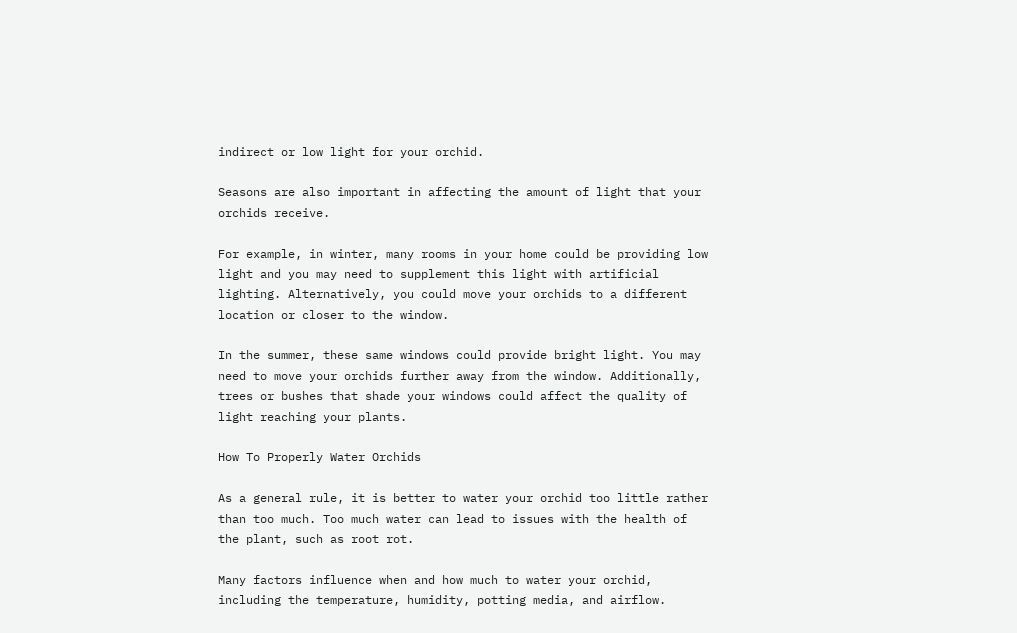indirect or low light for your orchid.

Seasons are also important in affecting the amount of light that your orchids receive.

For example, in winter, many rooms in your home could be providing low light and you may need to supplement this light with artificial lighting. Alternatively, you could move your orchids to a different location or closer to the window.

In the summer, these same windows could provide bright light. You may need to move your orchids further away from the window. Additionally, trees or bushes that shade your windows could affect the quality of light reaching your plants.

How To Properly Water Orchids

As a general rule, it is better to water your orchid too little rather than too much. Too much water can lead to issues with the health of the plant, such as root rot.

Many factors influence when and how much to water your orchid, including the temperature, humidity, potting media, and airflow.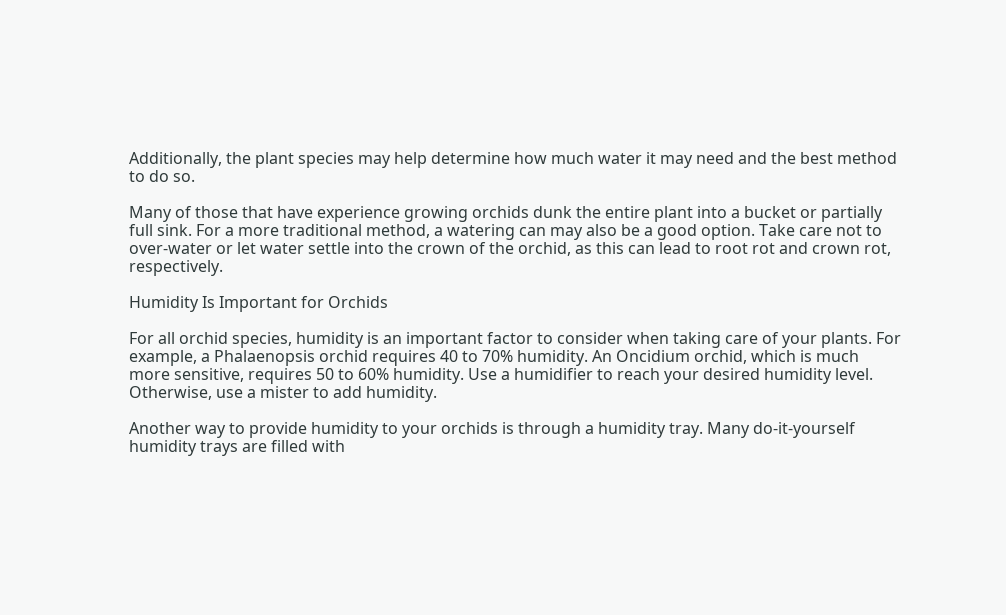Additionally, the plant species may help determine how much water it may need and the best method to do so.

Many of those that have experience growing orchids dunk the entire plant into a bucket or partially full sink. For a more traditional method, a watering can may also be a good option. Take care not to over-water or let water settle into the crown of the orchid, as this can lead to root rot and crown rot, respectively.

Humidity Is Important for Orchids

For all orchid species, humidity is an important factor to consider when taking care of your plants. For example, a Phalaenopsis orchid requires 40 to 70% humidity. An Oncidium orchid, which is much more sensitive, requires 50 to 60% humidity. Use a humidifier to reach your desired humidity level. Otherwise, use a mister to add humidity.

Another way to provide humidity to your orchids is through a humidity tray. Many do-it-yourself humidity trays are filled with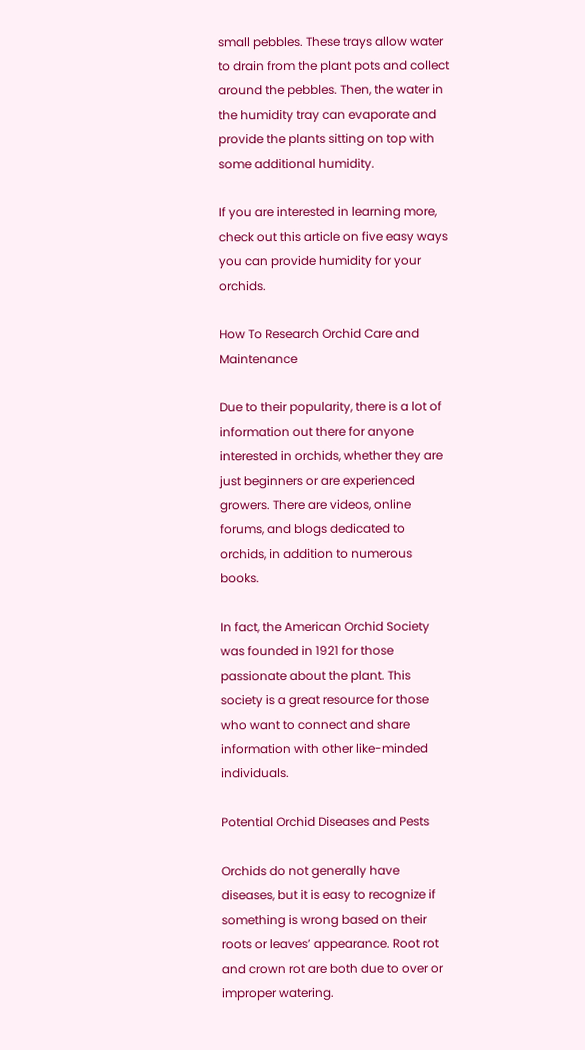small pebbles. These trays allow water to drain from the plant pots and collect around the pebbles. Then, the water in the humidity tray can evaporate and provide the plants sitting on top with some additional humidity.

If you are interested in learning more, check out this article on five easy ways you can provide humidity for your orchids.

How To Research Orchid Care and Maintenance

Due to their popularity, there is a lot of information out there for anyone interested in orchids, whether they are just beginners or are experienced growers. There are videos, online forums, and blogs dedicated to orchids, in addition to numerous books.

In fact, the American Orchid Society was founded in 1921 for those passionate about the plant. This society is a great resource for those who want to connect and share information with other like-minded individuals.

Potential Orchid Diseases and Pests

Orchids do not generally have diseases, but it is easy to recognize if something is wrong based on their roots or leaves’ appearance. Root rot and crown rot are both due to over or improper watering.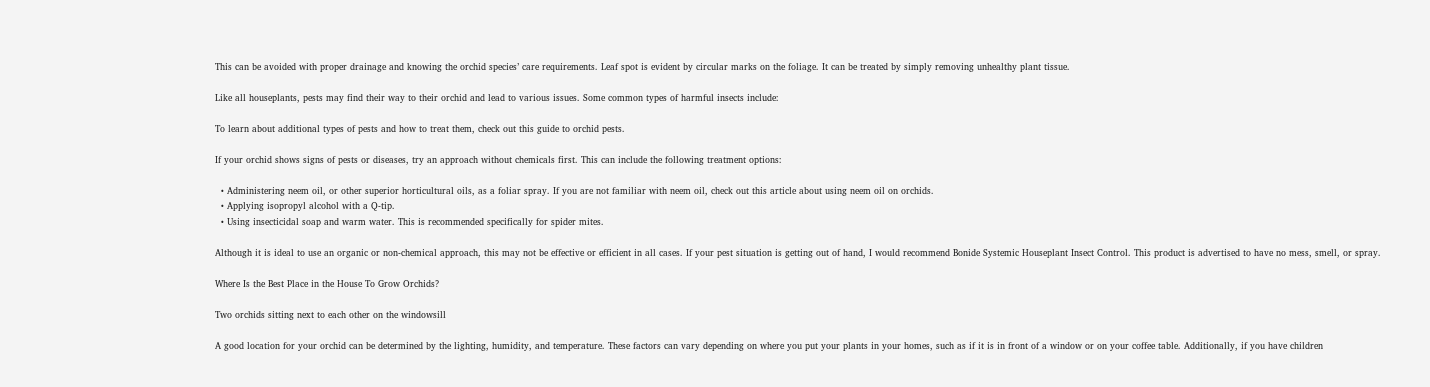This can be avoided with proper drainage and knowing the orchid species’ care requirements. Leaf spot is evident by circular marks on the foliage. It can be treated by simply removing unhealthy plant tissue.

Like all houseplants, pests may find their way to their orchid and lead to various issues. Some common types of harmful insects include:

To learn about additional types of pests and how to treat them, check out this guide to orchid pests.

If your orchid shows signs of pests or diseases, try an approach without chemicals first. This can include the following treatment options:

  • Administering neem oil, or other superior horticultural oils, as a foliar spray. If you are not familiar with neem oil, check out this article about using neem oil on orchids.
  • Applying isopropyl alcohol with a Q-tip.
  • Using insecticidal soap and warm water. This is recommended specifically for spider mites.

Although it is ideal to use an organic or non-chemical approach, this may not be effective or efficient in all cases. If your pest situation is getting out of hand, I would recommend Bonide Systemic Houseplant Insect Control. This product is advertised to have no mess, smell, or spray.

Where Is the Best Place in the House To Grow Orchids?

Two orchids sitting next to each other on the windowsill

A good location for your orchid can be determined by the lighting, humidity, and temperature. These factors can vary depending on where you put your plants in your homes, such as if it is in front of a window or on your coffee table. Additionally, if you have children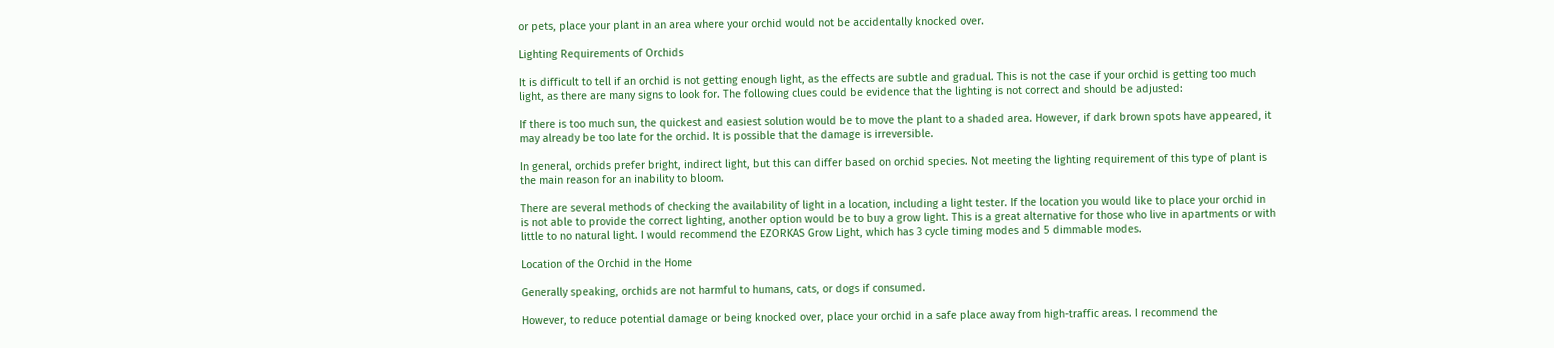or pets, place your plant in an area where your orchid would not be accidentally knocked over.

Lighting Requirements of Orchids

It is difficult to tell if an orchid is not getting enough light, as the effects are subtle and gradual. This is not the case if your orchid is getting too much light, as there are many signs to look for. The following clues could be evidence that the lighting is not correct and should be adjusted:

If there is too much sun, the quickest and easiest solution would be to move the plant to a shaded area. However, if dark brown spots have appeared, it may already be too late for the orchid. It is possible that the damage is irreversible.

In general, orchids prefer bright, indirect light, but this can differ based on orchid species. Not meeting the lighting requirement of this type of plant is the main reason for an inability to bloom.

There are several methods of checking the availability of light in a location, including a light tester. If the location you would like to place your orchid in is not able to provide the correct lighting, another option would be to buy a grow light. This is a great alternative for those who live in apartments or with little to no natural light. I would recommend the EZORKAS Grow Light, which has 3 cycle timing modes and 5 dimmable modes.

Location of the Orchid in the Home

Generally speaking, orchids are not harmful to humans, cats, or dogs if consumed.

However, to reduce potential damage or being knocked over, place your orchid in a safe place away from high-traffic areas. I recommend the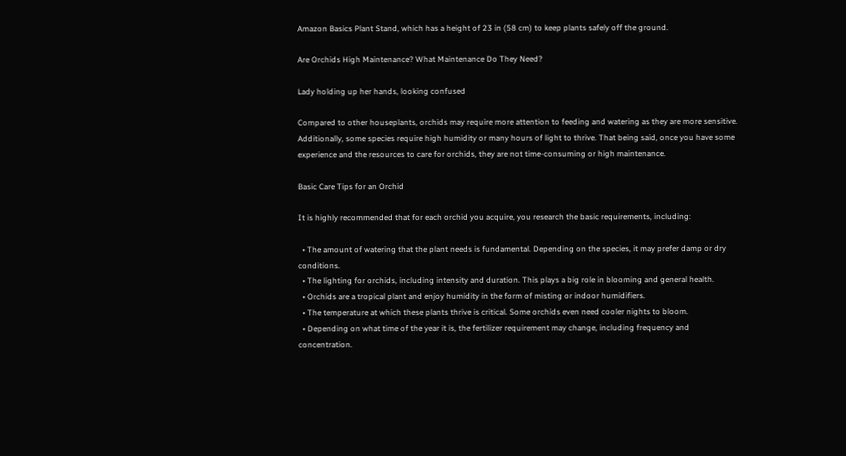Amazon Basics Plant Stand, which has a height of 23 in (58 cm) to keep plants safely off the ground.

Are Orchids High Maintenance? What Maintenance Do They Need?

Lady holding up her hands, looking confused

Compared to other houseplants, orchids may require more attention to feeding and watering as they are more sensitive. Additionally, some species require high humidity or many hours of light to thrive. That being said, once you have some experience and the resources to care for orchids, they are not time-consuming or high maintenance.

Basic Care Tips for an Orchid

It is highly recommended that for each orchid you acquire, you research the basic requirements, including:

  • The amount of watering that the plant needs is fundamental. Depending on the species, it may prefer damp or dry conditions.
  • The lighting for orchids, including intensity and duration. This plays a big role in blooming and general health.
  • Orchids are a tropical plant and enjoy humidity in the form of misting or indoor humidifiers.
  • The temperature at which these plants thrive is critical. Some orchids even need cooler nights to bloom.
  • Depending on what time of the year it is, the fertilizer requirement may change, including frequency and concentration.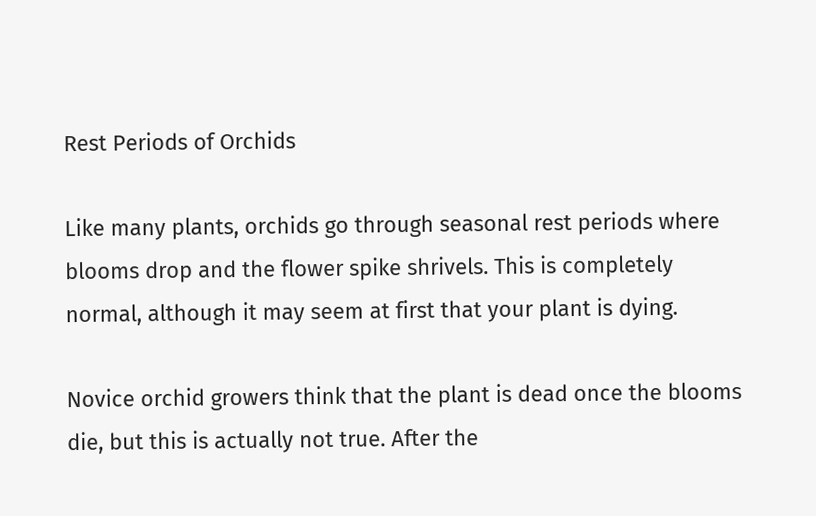Rest Periods of Orchids

Like many plants, orchids go through seasonal rest periods where blooms drop and the flower spike shrivels. This is completely normal, although it may seem at first that your plant is dying.

Novice orchid growers think that the plant is dead once the blooms die, but this is actually not true. After the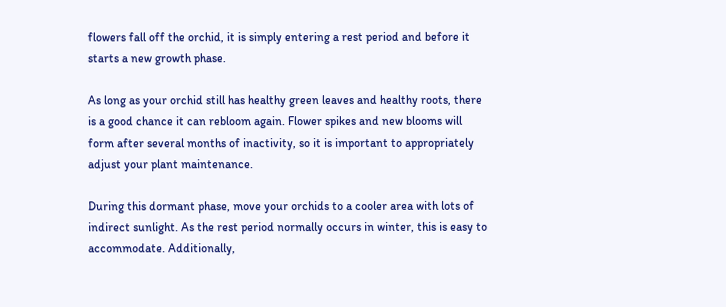flowers fall off the orchid, it is simply entering a rest period and before it starts a new growth phase.

As long as your orchid still has healthy green leaves and healthy roots, there is a good chance it can rebloom again. Flower spikes and new blooms will form after several months of inactivity, so it is important to appropriately adjust your plant maintenance.

During this dormant phase, move your orchids to a cooler area with lots of indirect sunlight. As the rest period normally occurs in winter, this is easy to accommodate. Additionally,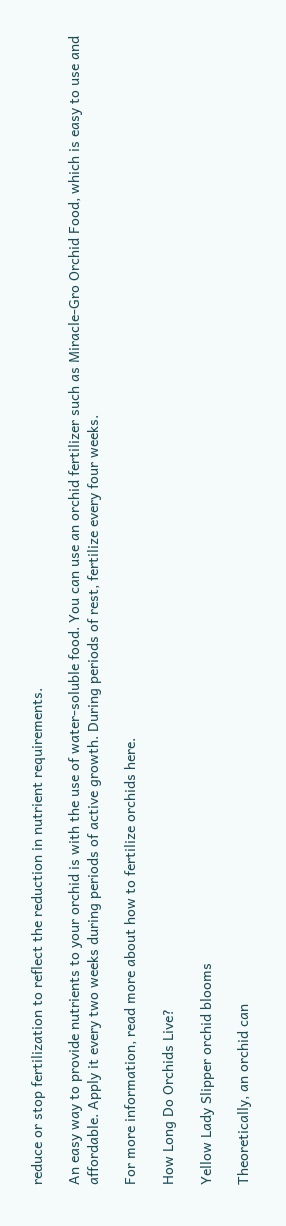reduce or stop fertilization to reflect the reduction in nutrient requirements.

An easy way to provide nutrients to your orchid is with the use of water-soluble food. You can use an orchid fertilizer such as Miracle-Gro Orchid Food, which is easy to use and affordable. Apply it every two weeks during periods of active growth. During periods of rest, fertilize every four weeks.

For more information, read more about how to fertilize orchids here.

How Long Do Orchids Live?

Yellow Lady Slipper orchid blooms

Theoretically, an orchid can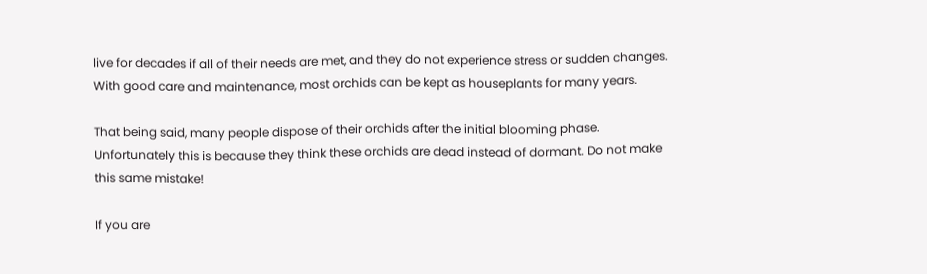live for decades if all of their needs are met, and they do not experience stress or sudden changes. With good care and maintenance, most orchids can be kept as houseplants for many years.

That being said, many people dispose of their orchids after the initial blooming phase. Unfortunately this is because they think these orchids are dead instead of dormant. Do not make this same mistake!

If you are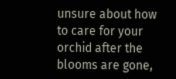unsure about how to care for your orchid after the blooms are gone,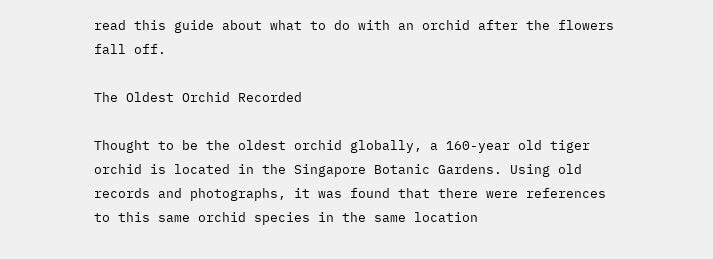read this guide about what to do with an orchid after the flowers fall off.

The Oldest Orchid Recorded

Thought to be the oldest orchid globally, a 160-year old tiger orchid is located in the Singapore Botanic Gardens. Using old records and photographs, it was found that there were references to this same orchid species in the same location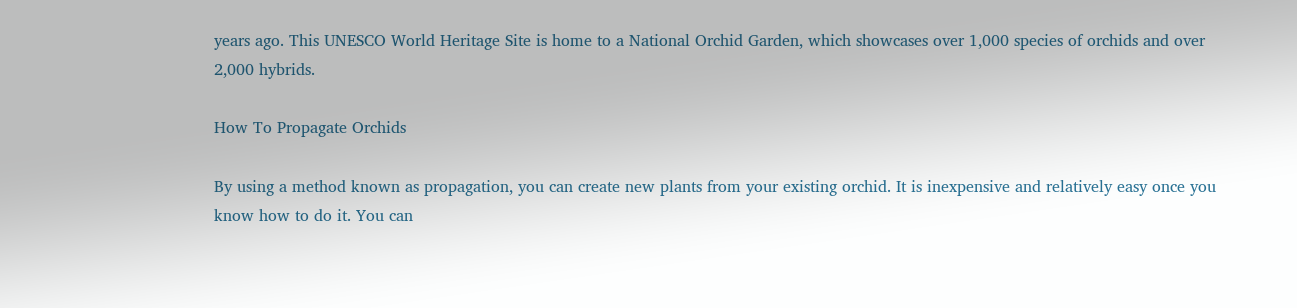years ago. This UNESCO World Heritage Site is home to a National Orchid Garden, which showcases over 1,000 species of orchids and over 2,000 hybrids.

How To Propagate Orchids

By using a method known as propagation, you can create new plants from your existing orchid. It is inexpensive and relatively easy once you know how to do it. You can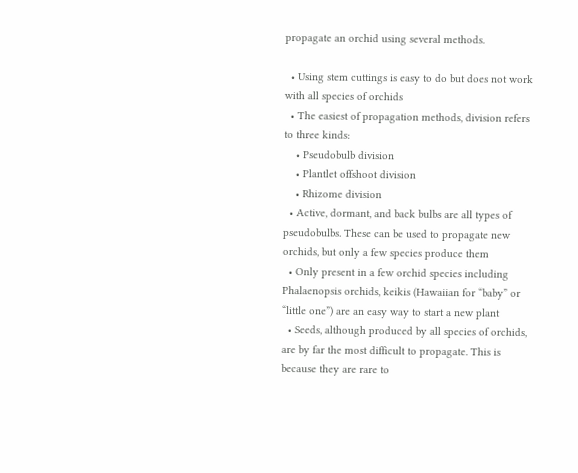propagate an orchid using several methods.

  • Using stem cuttings is easy to do but does not work with all species of orchids
  • The easiest of propagation methods, division refers to three kinds:
    • Pseudobulb division
    • Plantlet offshoot division
    • Rhizome division
  • Active, dormant, and back bulbs are all types of pseudobulbs. These can be used to propagate new orchids, but only a few species produce them
  • Only present in a few orchid species including Phalaenopsis orchids, keikis (Hawaiian for “baby” or “little one”) are an easy way to start a new plant
  • Seeds, although produced by all species of orchids, are by far the most difficult to propagate. This is because they are rare to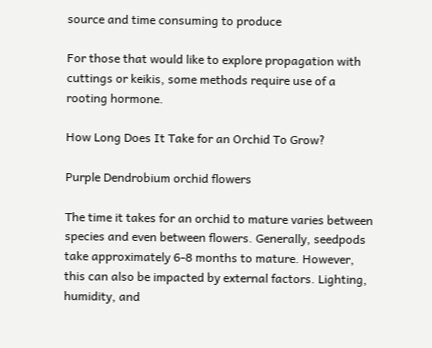source and time consuming to produce

For those that would like to explore propagation with cuttings or keikis, some methods require use of a rooting hormone.

How Long Does It Take for an Orchid To Grow?

Purple Dendrobium orchid flowers

The time it takes for an orchid to mature varies between species and even between flowers. Generally, seedpods take approximately 6-8 months to mature. However, this can also be impacted by external factors. Lighting, humidity, and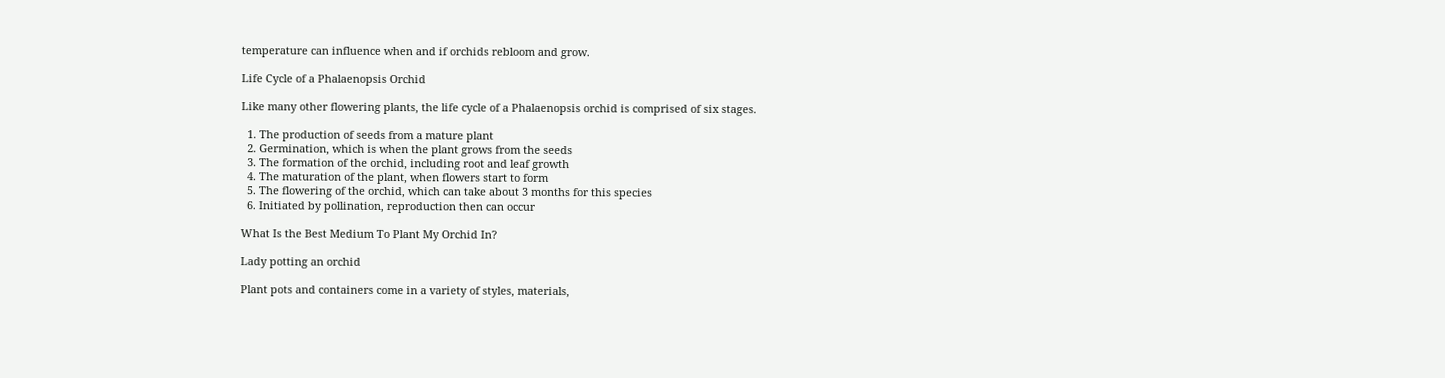temperature can influence when and if orchids rebloom and grow.

Life Cycle of a Phalaenopsis Orchid

Like many other flowering plants, the life cycle of a Phalaenopsis orchid is comprised of six stages.

  1. The production of seeds from a mature plant
  2. Germination, which is when the plant grows from the seeds
  3. The formation of the orchid, including root and leaf growth
  4. The maturation of the plant, when flowers start to form
  5. The flowering of the orchid, which can take about 3 months for this species
  6. Initiated by pollination, reproduction then can occur

What Is the Best Medium To Plant My Orchid In?

Lady potting an orchid

Plant pots and containers come in a variety of styles, materials,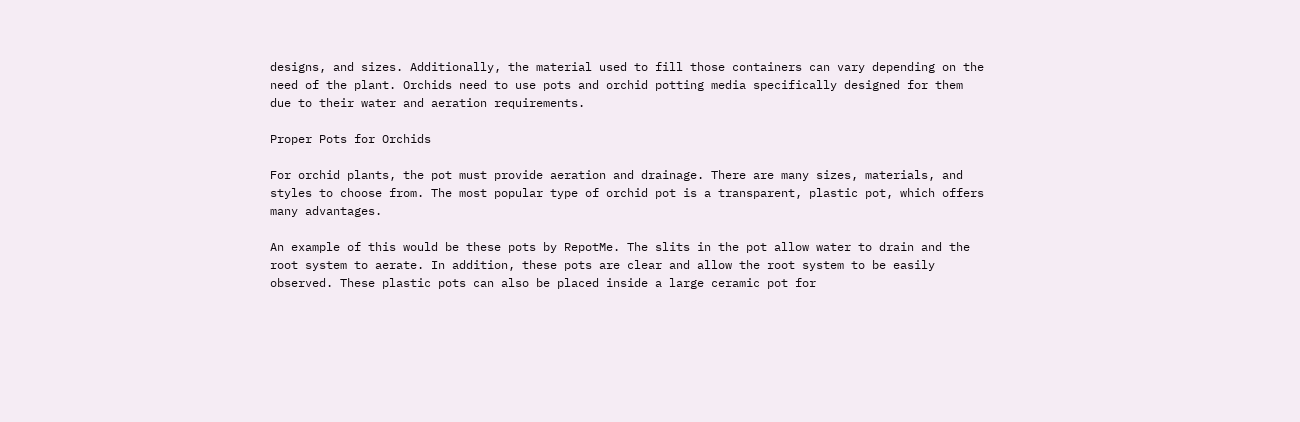designs, and sizes. Additionally, the material used to fill those containers can vary depending on the need of the plant. Orchids need to use pots and orchid potting media specifically designed for them due to their water and aeration requirements.

Proper Pots for Orchids

For orchid plants, the pot must provide aeration and drainage. There are many sizes, materials, and styles to choose from. The most popular type of orchid pot is a transparent, plastic pot, which offers many advantages.

An example of this would be these pots by RepotMe. The slits in the pot allow water to drain and the root system to aerate. In addition, these pots are clear and allow the root system to be easily observed. These plastic pots can also be placed inside a large ceramic pot for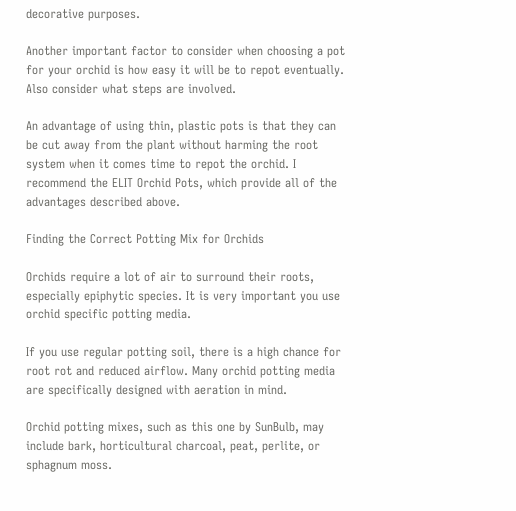decorative purposes.

Another important factor to consider when choosing a pot for your orchid is how easy it will be to repot eventually. Also consider what steps are involved.

An advantage of using thin, plastic pots is that they can be cut away from the plant without harming the root system when it comes time to repot the orchid. I recommend the ELIT Orchid Pots, which provide all of the advantages described above.

Finding the Correct Potting Mix for Orchids

Orchids require a lot of air to surround their roots, especially epiphytic species. It is very important you use orchid specific potting media.

If you use regular potting soil, there is a high chance for root rot and reduced airflow. Many orchid potting media are specifically designed with aeration in mind.

Orchid potting mixes, such as this one by SunBulb, may include bark, horticultural charcoal, peat, perlite, or sphagnum moss.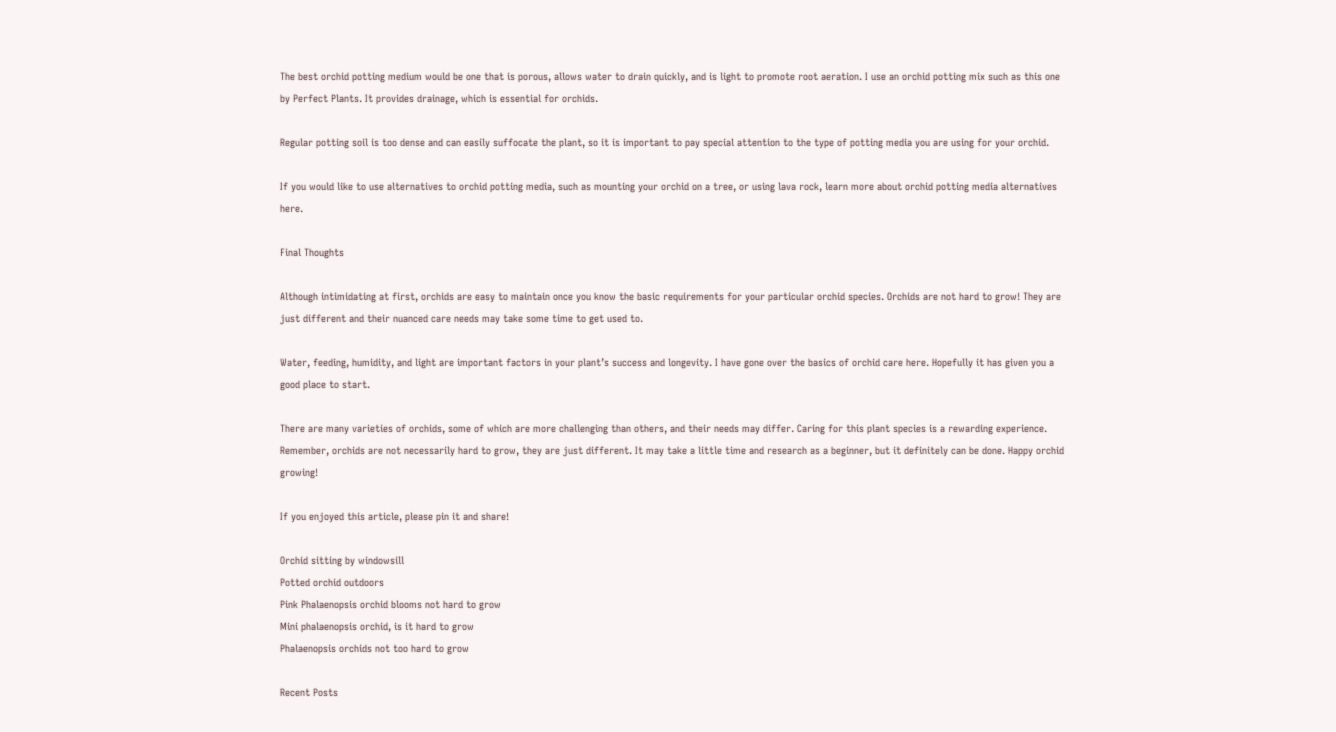The best orchid potting medium would be one that is porous, allows water to drain quickly, and is light to promote root aeration. I use an orchid potting mix such as this one by Perfect Plants. It provides drainage, which is essential for orchids.

Regular potting soil is too dense and can easily suffocate the plant, so it is important to pay special attention to the type of potting media you are using for your orchid.

If you would like to use alternatives to orchid potting media, such as mounting your orchid on a tree, or using lava rock, learn more about orchid potting media alternatives here.

Final Thoughts

Although intimidating at first, orchids are easy to maintain once you know the basic requirements for your particular orchid species. Orchids are not hard to grow! They are just different and their nuanced care needs may take some time to get used to.

Water, feeding, humidity, and light are important factors in your plant’s success and longevity. I have gone over the basics of orchid care here. Hopefully it has given you a good place to start.

There are many varieties of orchids, some of which are more challenging than others, and their needs may differ. Caring for this plant species is a rewarding experience. Remember, orchids are not necessarily hard to grow, they are just different. It may take a little time and research as a beginner, but it definitely can be done. Happy orchid growing!

If you enjoyed this article, please pin it and share!

Orchid sitting by windowsill
Potted orchid outdoors
Pink Phalaenopsis orchid blooms not hard to grow
Mini phalaenopsis orchid, is it hard to grow
Phalaenopsis orchids not too hard to grow

Recent Posts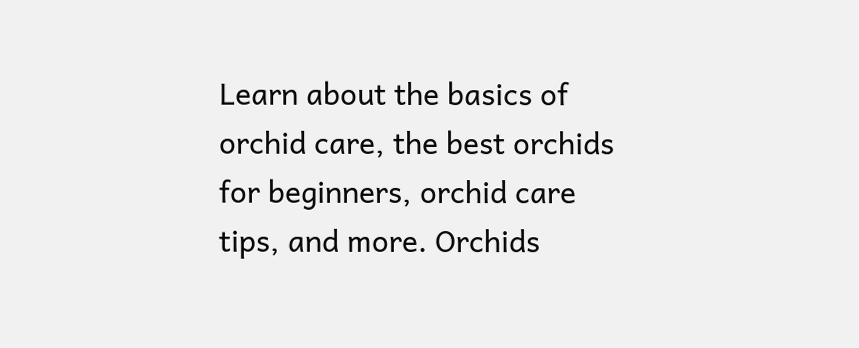Learn about the basics of orchid care, the best orchids for beginners, orchid care tips, and more. Orchids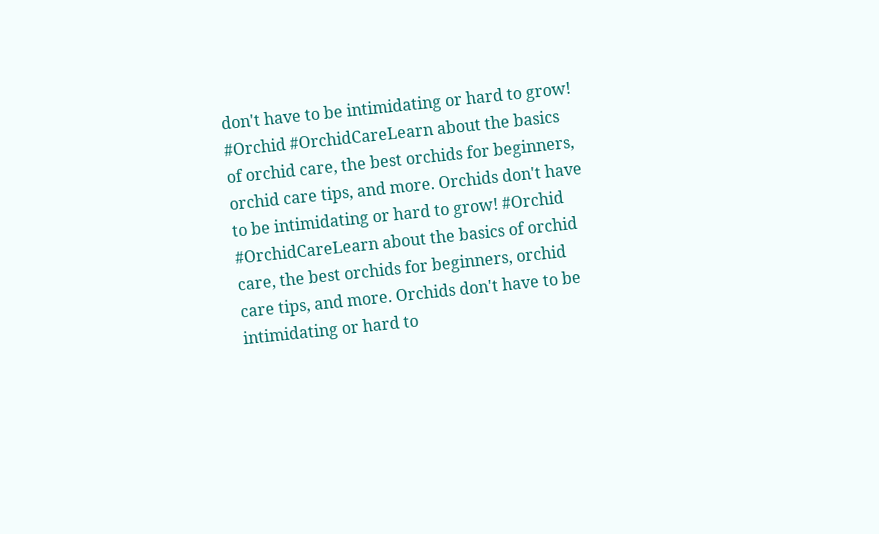don't have to be intimidating or hard to grow! #Orchid #OrchidCareLearn about the basics of orchid care, the best orchids for beginners, orchid care tips, and more. Orchids don't have to be intimidating or hard to grow! #Orchid #OrchidCareLearn about the basics of orchid care, the best orchids for beginners, orchid care tips, and more. Orchids don't have to be intimidating or hard to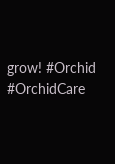grow! #Orchid #OrchidCare